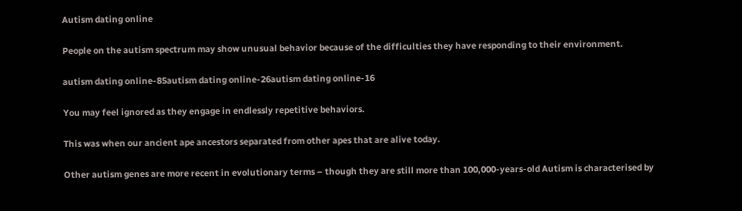Autism dating online

People on the autism spectrum may show unusual behavior because of the difficulties they have responding to their environment.

autism dating online-85autism dating online-26autism dating online-16

You may feel ignored as they engage in endlessly repetitive behaviors.

This was when our ancient ape ancestors separated from other apes that are alive today.

Other autism genes are more recent in evolutionary terms – though they are still more than 100,000-years-old Autism is characterised by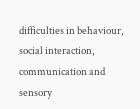difficulties in behaviour, social interaction, communication and sensory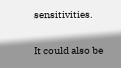sensitivities.

It could also be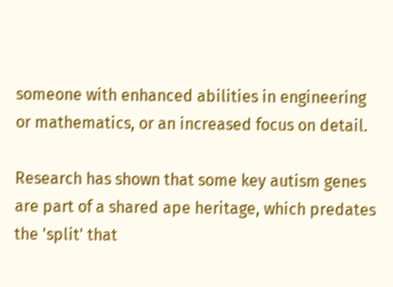someone with enhanced abilities in engineering or mathematics, or an increased focus on detail.

Research has shown that some key autism genes are part of a shared ape heritage, which predates the 'split' that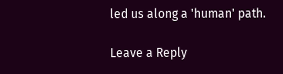led us along a 'human' path.

Leave a Reply